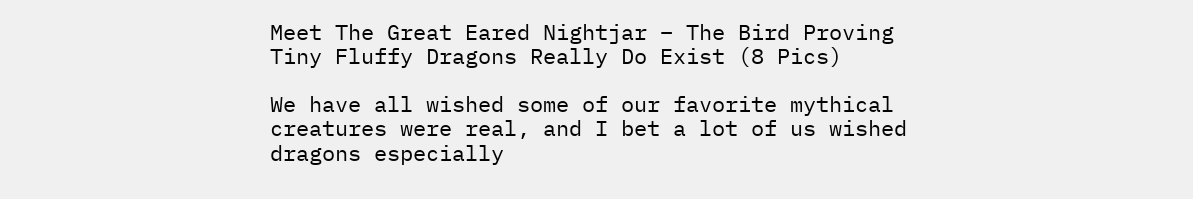Meet The Great Eared Nightjar – The Bird Proving Tiny Fluffy Dragons Really Do Exist (8 Pics)

We have all wished some of our favorite mythical creatures were real, and I bet a lot of us wished dragons especially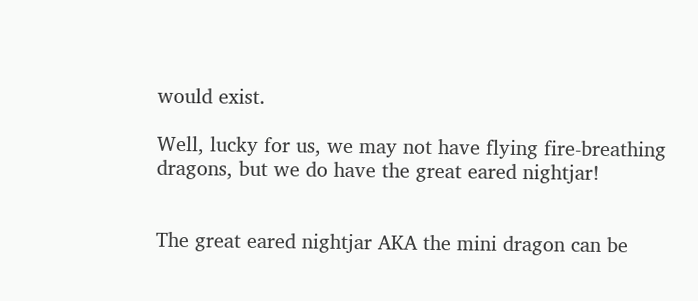would exist.

Well, lucky for us, we may not have flying fire-breathing dragons, but we do have the great eared nightjar!


The great eared nightjar AKA the mini dragon can be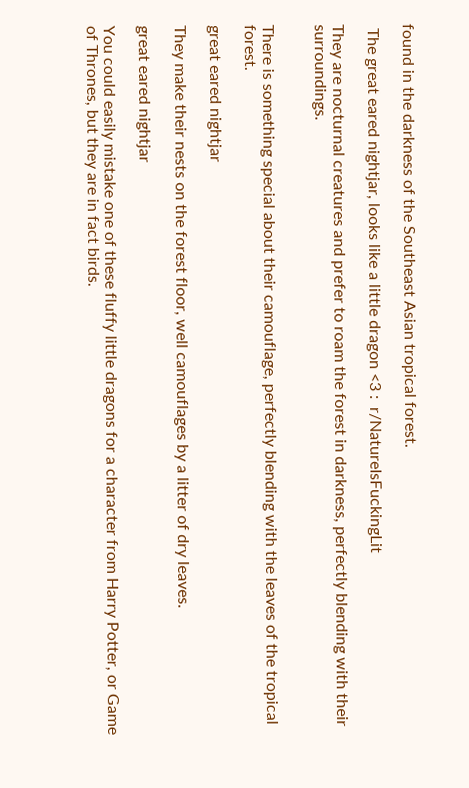found in the darkness of the Southeast Asian tropical forest.

 The great eared nightjar, looks like a little dragon <3 :  r/NatureIsFuckingLit

They are nocturnal creatures and prefer to roam the forest in darkness, perfectly blending with their surroundings.


There is something special about their camouflage, perfectly blending with the leaves of the tropical forest.

great eared nightjar

They make their nests on the forest floor, well camouflages by a litter of dry leaves.

great eared nightjar

You could easily mistake one of these fluffy little dragons for a character from Harry Potter, or Game of Thrones, but they are in fact birds.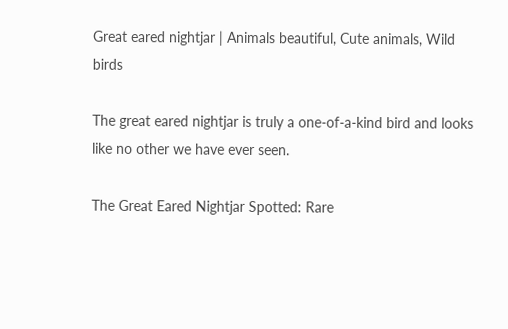Great eared nightjar | Animals beautiful, Cute animals, Wild birds

The great eared nightjar is truly a one-of-a-kind bird and looks like no other we have ever seen.

The Great Eared Nightjar Spotted: Rare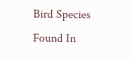Bird Species Found In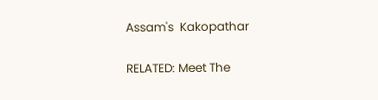Assam's  Kakopathar

RELATED: Meet The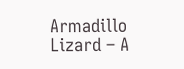Armadillo Lizard – A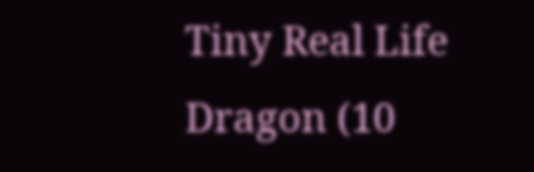Tiny Real Life Dragon (10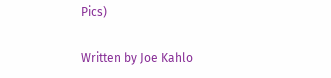Pics)

Written by Joe Kahlo